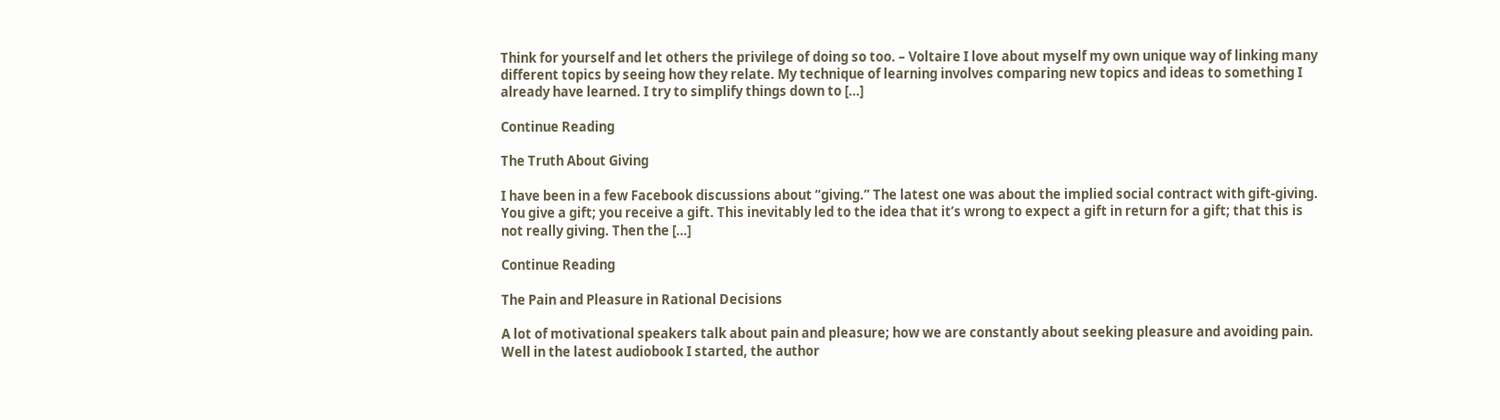Think for yourself and let others the privilege of doing so too. – Voltaire I love about myself my own unique way of linking many different topics by seeing how they relate. My technique of learning involves comparing new topics and ideas to something I already have learned. I try to simplify things down to […]

Continue Reading

The Truth About Giving

I have been in a few Facebook discussions about “giving.” The latest one was about the implied social contract with gift-giving. You give a gift; you receive a gift. This inevitably led to the idea that it’s wrong to expect a gift in return for a gift; that this is not really giving. Then the […]

Continue Reading

The Pain and Pleasure in Rational Decisions

A lot of motivational speakers talk about pain and pleasure; how we are constantly about seeking pleasure and avoiding pain. Well in the latest audiobook I started, the author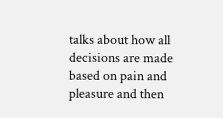talks about how all decisions are made based on pain and pleasure and then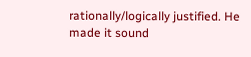rationally/logically justified. He made it sound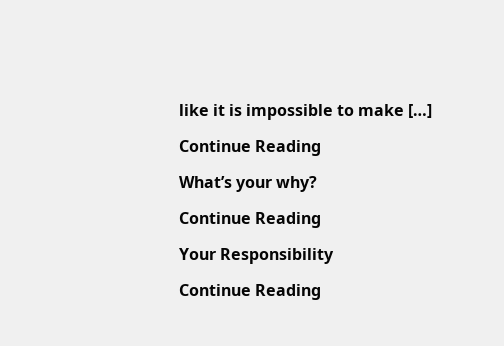like it is impossible to make […]

Continue Reading

What’s your why?

Continue Reading

Your Responsibility

Continue Reading